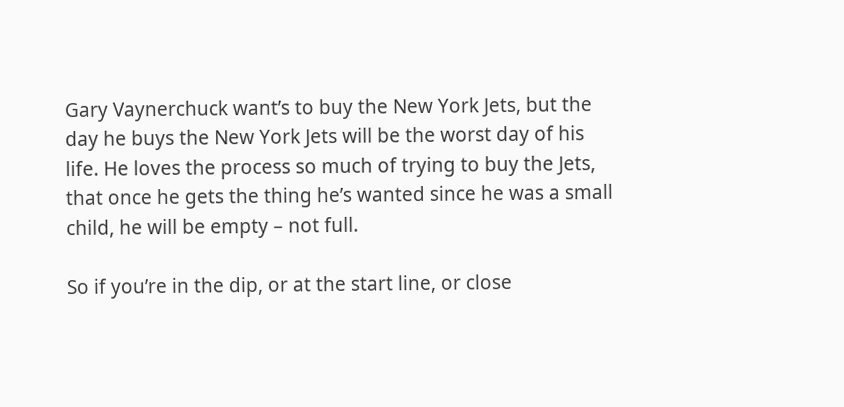Gary Vaynerchuck want’s to buy the New York Jets, but the day he buys the New York Jets will be the worst day of his life. He loves the process so much of trying to buy the Jets, that once he gets the thing he’s wanted since he was a small child, he will be empty – not full.

So if you’re in the dip, or at the start line, or close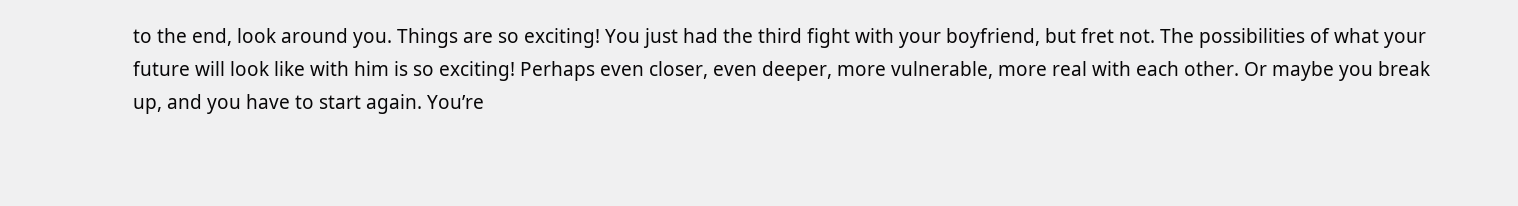to the end, look around you. Things are so exciting! You just had the third fight with your boyfriend, but fret not. The possibilities of what your future will look like with him is so exciting! Perhaps even closer, even deeper, more vulnerable, more real with each other. Or maybe you break up, and you have to start again. You’re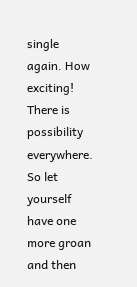single again. How exciting! There is possibility everywhere. So let yourself have one more groan and then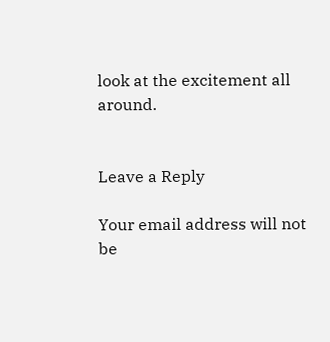look at the excitement all around.


Leave a Reply

Your email address will not be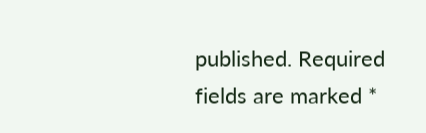published. Required fields are marked *